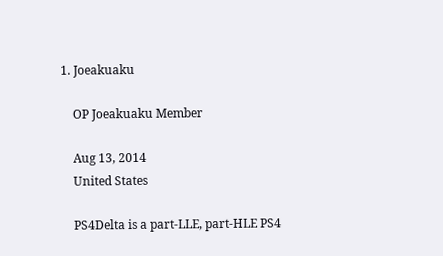1. Joeakuaku

    OP Joeakuaku Member

    Aug 13, 2014
    United States

    PS4Delta is a part-LLE, part-HLE PS4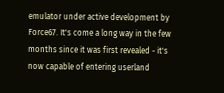emulator under active development by Force67. It's come a long way in the few months since it was first revealed - it's now capable of entering userland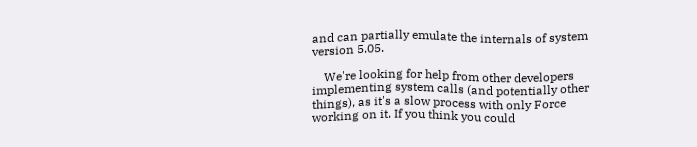and can partially emulate the internals of system version 5.05.

    We're looking for help from other developers implementing system calls (and potentially other things), as it's a slow process with only Force working on it. If you think you could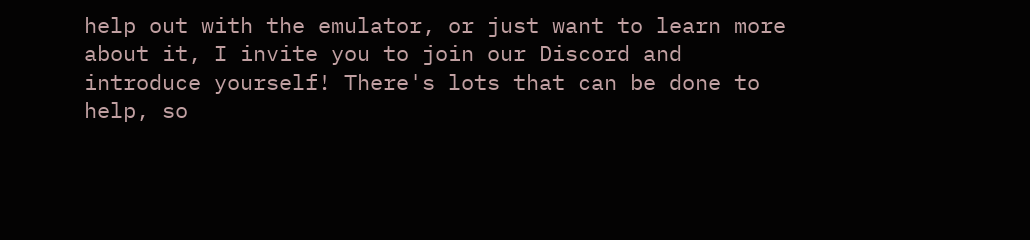help out with the emulator, or just want to learn more about it, I invite you to join our Discord and introduce yourself! There's lots that can be done to help, so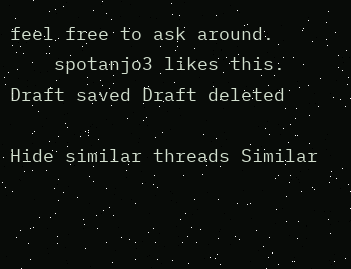feel free to ask around.
    spotanjo3 likes this.
Draft saved Draft deleted

Hide similar threads Similar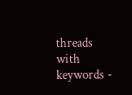threads with keywords -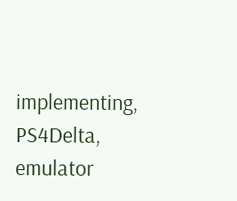implementing, PS4Delta, emulator